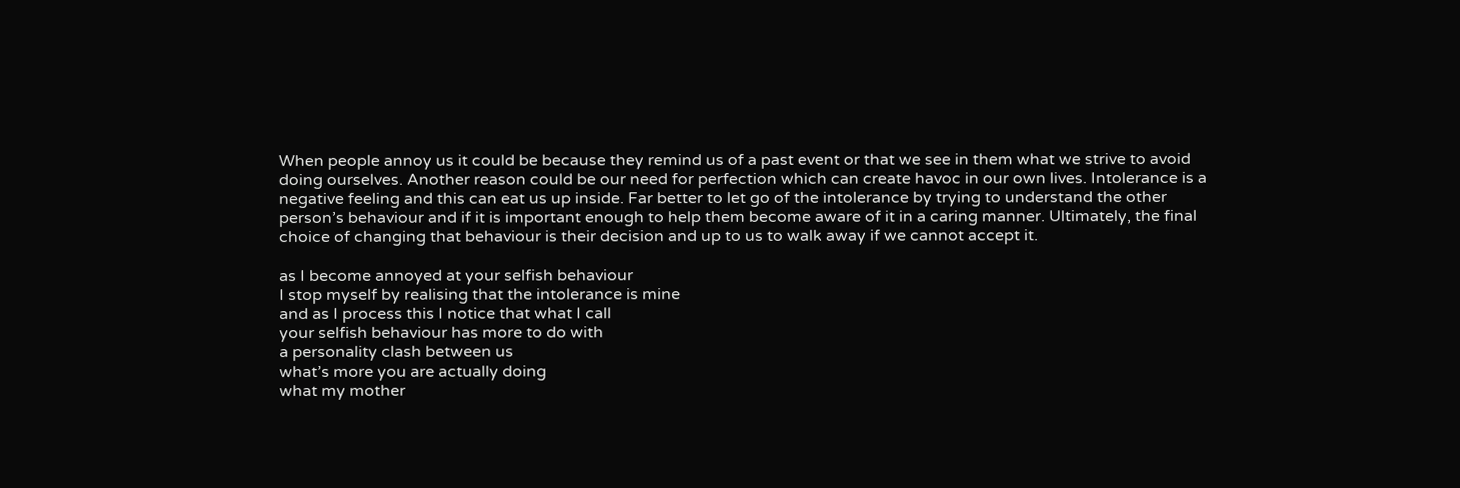When people annoy us it could be because they remind us of a past event or that we see in them what we strive to avoid doing ourselves. Another reason could be our need for perfection which can create havoc in our own lives. Intolerance is a negative feeling and this can eat us up inside. Far better to let go of the intolerance by trying to understand the other person’s behaviour and if it is important enough to help them become aware of it in a caring manner. Ultimately, the final choice of changing that behaviour is their decision and up to us to walk away if we cannot accept it.

as I become annoyed at your selfish behaviour
I stop myself by realising that the intolerance is mine
and as I process this I notice that what I call
your selfish behaviour has more to do with
a personality clash between us
what’s more you are actually doing
what my mother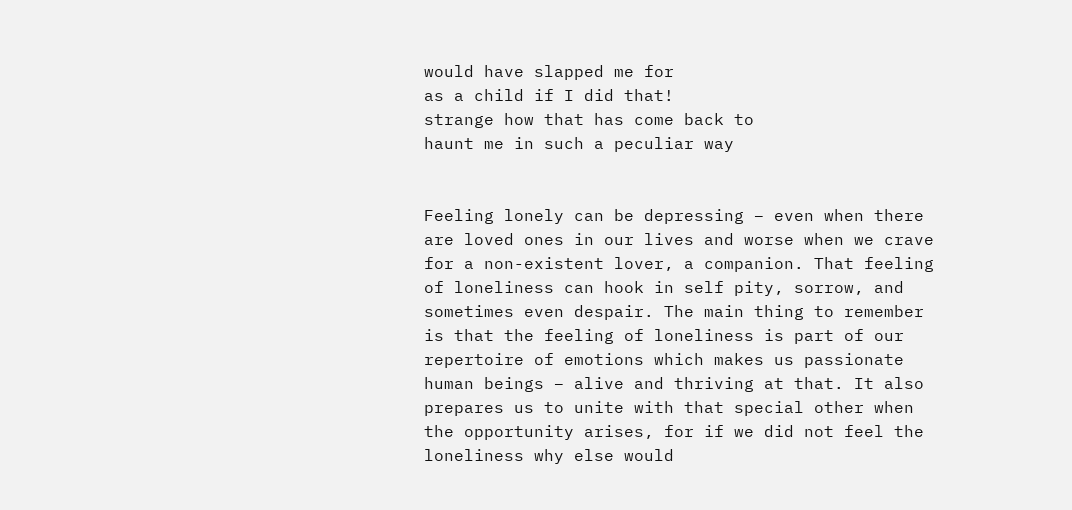would have slapped me for
as a child if I did that!
strange how that has come back to
haunt me in such a peculiar way


Feeling lonely can be depressing – even when there are loved ones in our lives and worse when we crave for a non-existent lover, a companion. That feeling of loneliness can hook in self pity, sorrow, and sometimes even despair. The main thing to remember is that the feeling of loneliness is part of our repertoire of emotions which makes us passionate human beings – alive and thriving at that. It also prepares us to unite with that special other when the opportunity arises, for if we did not feel the loneliness why else would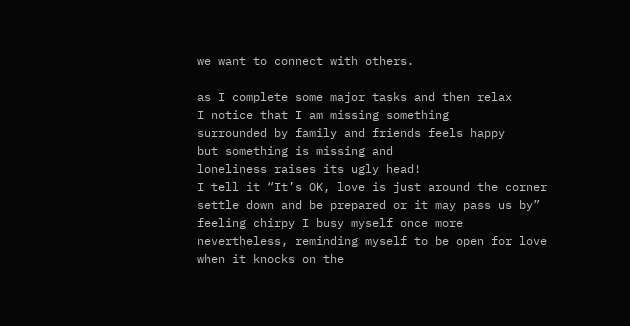we want to connect with others.

as I complete some major tasks and then relax
I notice that I am missing something
surrounded by family and friends feels happy
but something is missing and
loneliness raises its ugly head!
I tell it “It’s OK, love is just around the corner
settle down and be prepared or it may pass us by”
feeling chirpy I busy myself once more
nevertheless, reminding myself to be open for love
when it knocks on the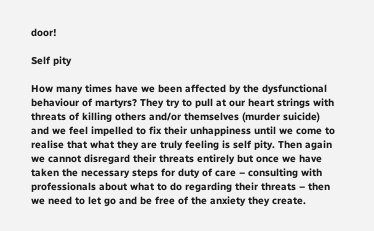door!

Self pity

How many times have we been affected by the dysfunctional behaviour of martyrs? They try to pull at our heart strings with threats of killing others and/or themselves (murder suicide) and we feel impelled to fix their unhappiness until we come to realise that what they are truly feeling is self pity. Then again we cannot disregard their threats entirely but once we have taken the necessary steps for duty of care – consulting with professionals about what to do regarding their threats – then we need to let go and be free of the anxiety they create.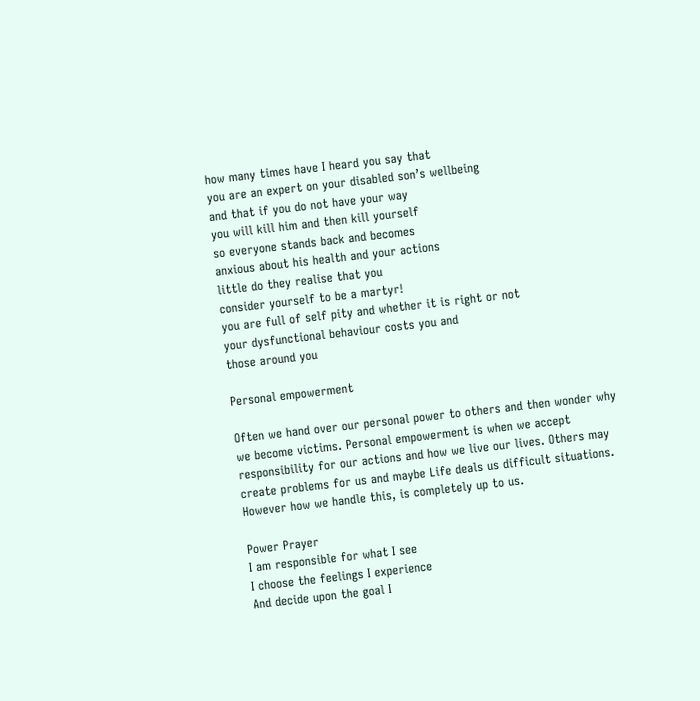how many times have I heard you say that
you are an expert on your disabled son’s wellbeing
and that if you do not have your way
you will kill him and then kill yourself
so everyone stands back and becomes
anxious about his health and your actions
little do they realise that you
consider yourself to be a martyr!
you are full of self pity and whether it is right or not
your dysfunctional behaviour costs you and
those around you

Personal empowerment

Often we hand over our personal power to others and then wonder why we become victims. Personal empowerment is when we accept responsibility for our actions and how we live our lives. Others may create problems for us and maybe Life deals us difficult situations. However how we handle this, is completely up to us.

Power Prayer
I am responsible for what I see
I choose the feelings I experience
And decide upon the goal I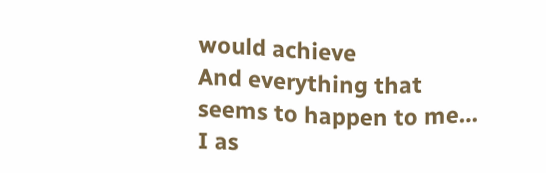would achieve
And everything that seems to happen to me…
I as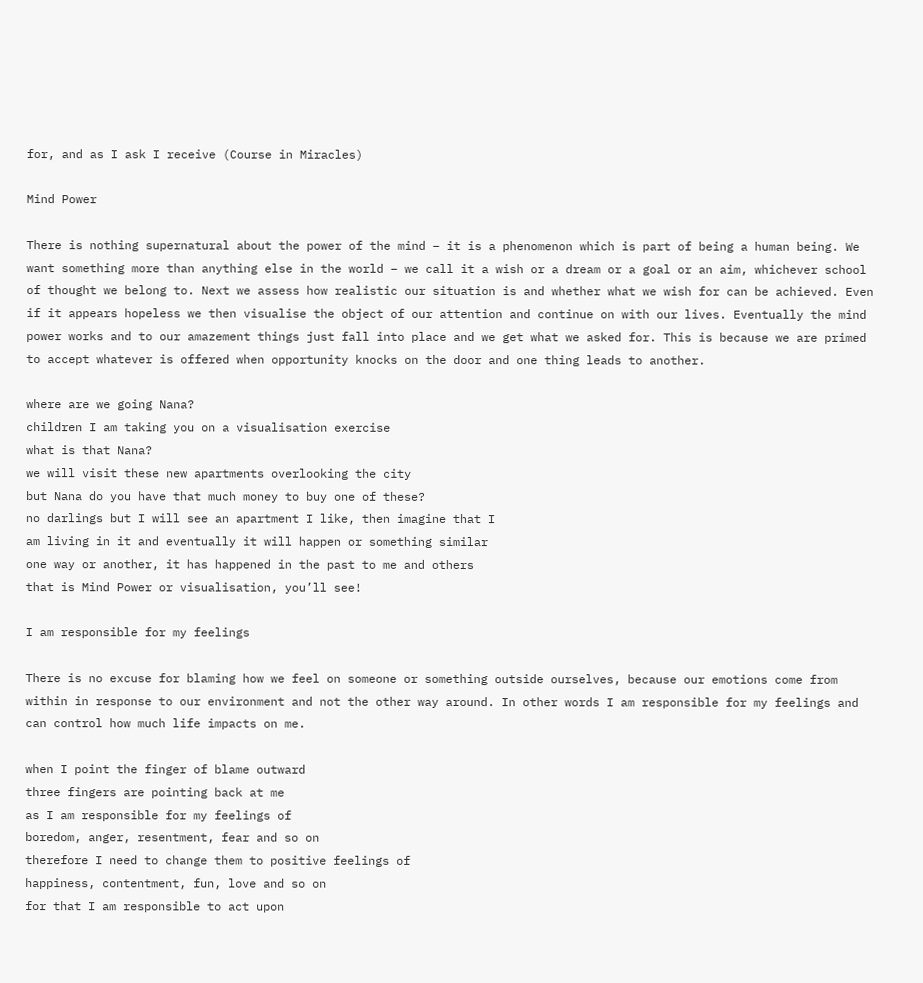for, and as I ask I receive (Course in Miracles)

Mind Power

There is nothing supernatural about the power of the mind – it is a phenomenon which is part of being a human being. We want something more than anything else in the world – we call it a wish or a dream or a goal or an aim, whichever school of thought we belong to. Next we assess how realistic our situation is and whether what we wish for can be achieved. Even if it appears hopeless we then visualise the object of our attention and continue on with our lives. Eventually the mind power works and to our amazement things just fall into place and we get what we asked for. This is because we are primed to accept whatever is offered when opportunity knocks on the door and one thing leads to another.

where are we going Nana?
children I am taking you on a visualisation exercise
what is that Nana?
we will visit these new apartments overlooking the city
but Nana do you have that much money to buy one of these?
no darlings but I will see an apartment I like, then imagine that I
am living in it and eventually it will happen or something similar
one way or another, it has happened in the past to me and others
that is Mind Power or visualisation, you’ll see!

I am responsible for my feelings

There is no excuse for blaming how we feel on someone or something outside ourselves, because our emotions come from within in response to our environment and not the other way around. In other words I am responsible for my feelings and can control how much life impacts on me.

when I point the finger of blame outward
three fingers are pointing back at me
as I am responsible for my feelings of
boredom, anger, resentment, fear and so on
therefore I need to change them to positive feelings of
happiness, contentment, fun, love and so on
for that I am responsible to act upon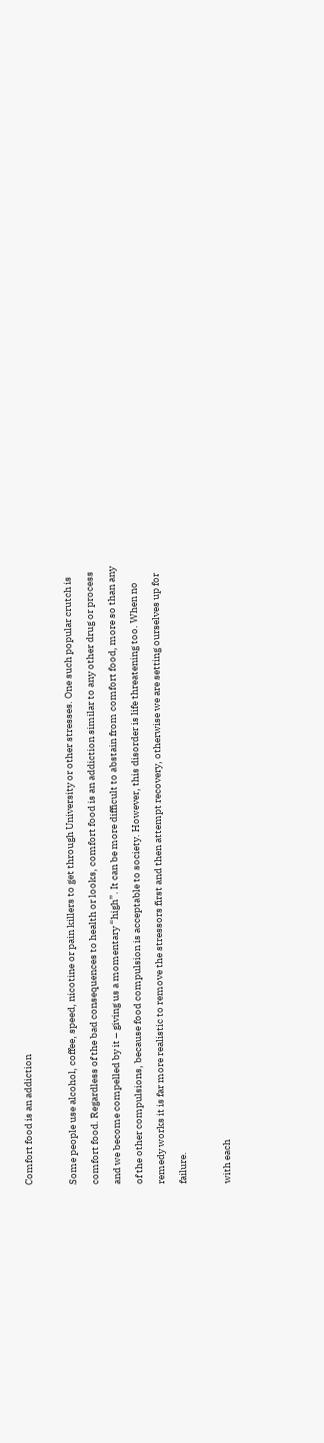Comfort food is an addiction

Some people use alcohol, coffee, speed, nicotine or pain killers to get through University or other stresses. One such popular crutch is comfort food. Regardless of the bad consequences to health or looks, comfort food is an addiction similar to any other drug or process and we become compelled by it – giving us a momentary “high”. It can be more difficult to abstain from comfort food, more so than any of the other compulsions, because food compulsion is acceptable to society. However, this disorder is life threatening too. When no remedy works it is far more realistic to remove the stressors first and then attempt recovery, otherwise we are setting ourselves up for failure.

with each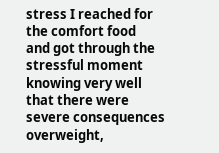stress I reached for the comfort food
and got through the stressful moment
knowing very well that there were
severe consequences
overweight,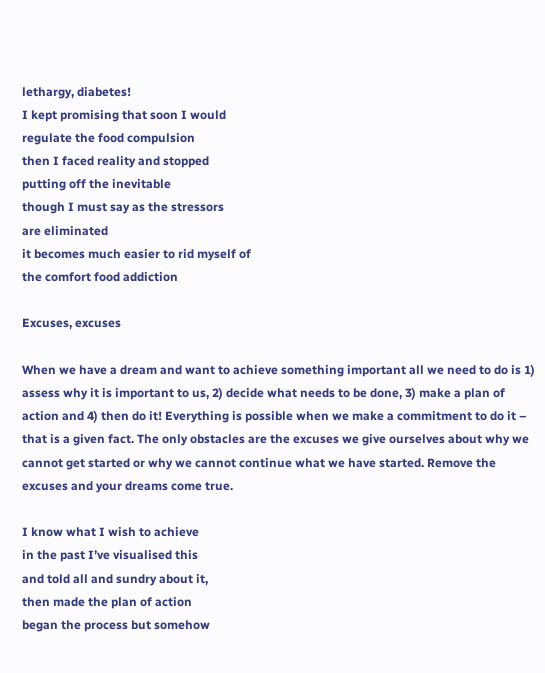lethargy, diabetes!
I kept promising that soon I would
regulate the food compulsion
then I faced reality and stopped
putting off the inevitable
though I must say as the stressors
are eliminated
it becomes much easier to rid myself of
the comfort food addiction

Excuses, excuses

When we have a dream and want to achieve something important all we need to do is 1) assess why it is important to us, 2) decide what needs to be done, 3) make a plan of action and 4) then do it! Everything is possible when we make a commitment to do it – that is a given fact. The only obstacles are the excuses we give ourselves about why we cannot get started or why we cannot continue what we have started. Remove the excuses and your dreams come true.

I know what I wish to achieve
in the past I’ve visualised this
and told all and sundry about it,
then made the plan of action
began the process but somehow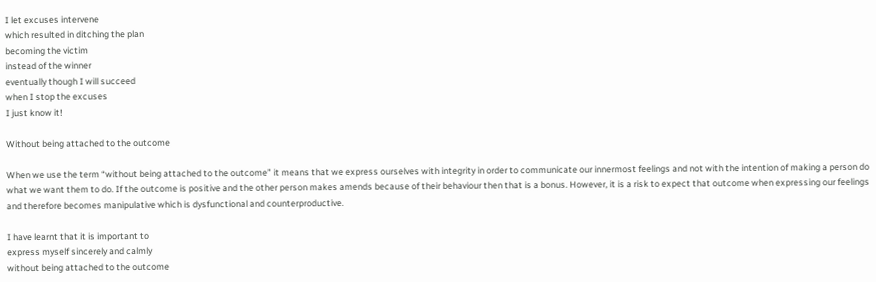I let excuses intervene
which resulted in ditching the plan
becoming the victim
instead of the winner
eventually though I will succeed
when I stop the excuses
I just know it!

Without being attached to the outcome

When we use the term “without being attached to the outcome” it means that we express ourselves with integrity in order to communicate our innermost feelings and not with the intention of making a person do what we want them to do. If the outcome is positive and the other person makes amends because of their behaviour then that is a bonus. However, it is a risk to expect that outcome when expressing our feelings and therefore becomes manipulative which is dysfunctional and counterproductive.

I have learnt that it is important to
express myself sincerely and calmly
without being attached to the outcome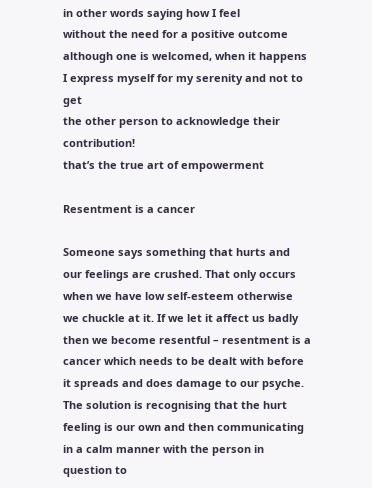in other words saying how I feel
without the need for a positive outcome
although one is welcomed, when it happens
I express myself for my serenity and not to get
the other person to acknowledge their contribution!
that’s the true art of empowerment

Resentment is a cancer

Someone says something that hurts and our feelings are crushed. That only occurs when we have low self-esteem otherwise we chuckle at it. If we let it affect us badly then we become resentful – resentment is a cancer which needs to be dealt with before it spreads and does damage to our psyche. The solution is recognising that the hurt feeling is our own and then communicating in a calm manner with the person in question to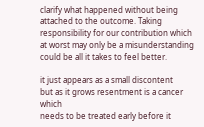clarify what happened without being attached to the outcome. Taking responsibility for our contribution which at worst may only be a misunderstanding could be all it takes to feel better.

it just appears as a small discontent
but as it grows resentment is a cancer which
needs to be treated early before it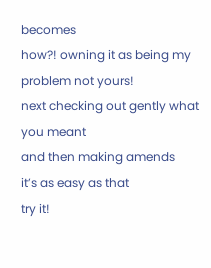becomes
how?! owning it as being my problem not yours!
next checking out gently what you meant
and then making amends
it’s as easy as that
try it!